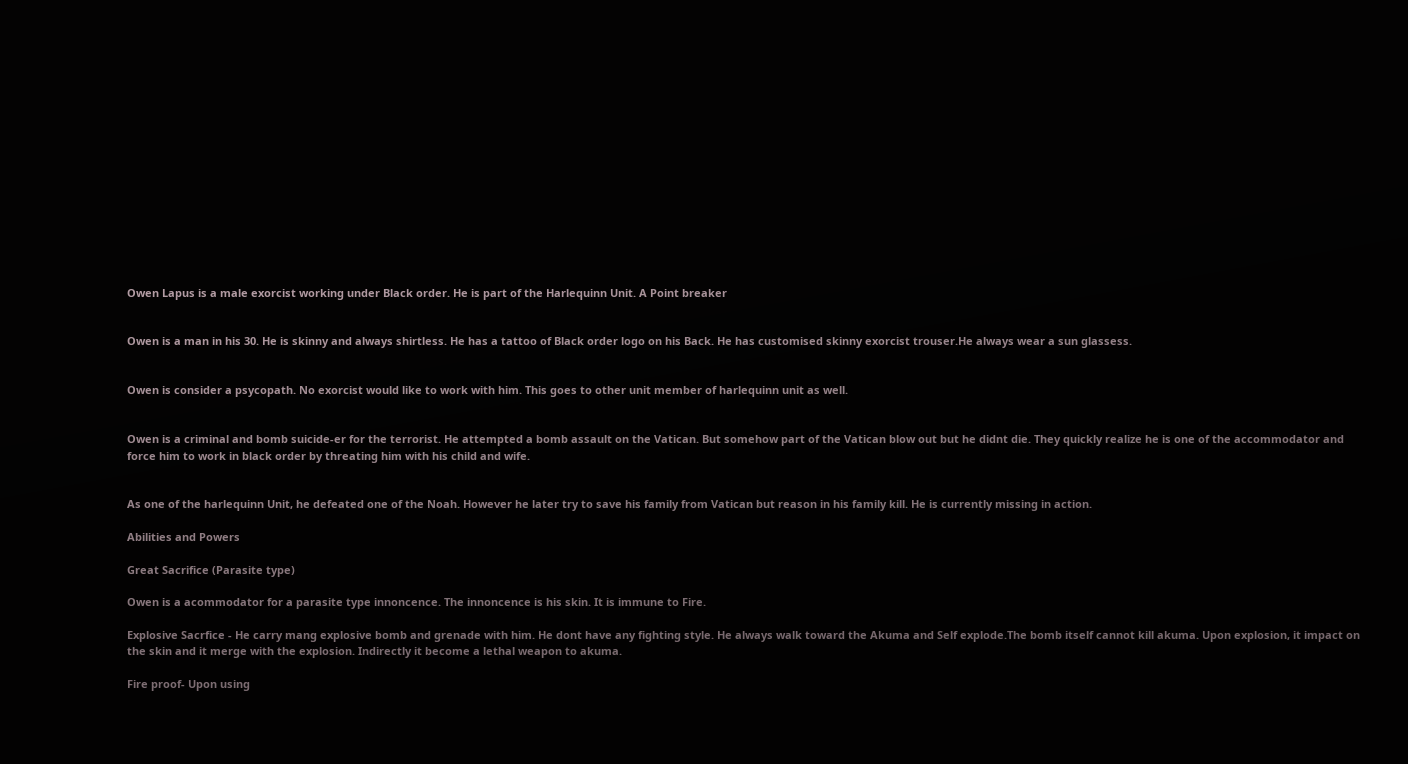Owen Lapus is a male exorcist working under Black order. He is part of the Harlequinn Unit. A Point breaker


Owen is a man in his 30. He is skinny and always shirtless. He has a tattoo of Black order logo on his Back. He has customised skinny exorcist trouser.He always wear a sun glassess.


Owen is consider a psycopath. No exorcist would like to work with him. This goes to other unit member of harlequinn unit as well.


Owen is a criminal and bomb suicide-er for the terrorist. He attempted a bomb assault on the Vatican. But somehow part of the Vatican blow out but he didnt die. They quickly realize he is one of the accommodator and force him to work in black order by threating him with his child and wife.


As one of the harlequinn Unit, he defeated one of the Noah. However he later try to save his family from Vatican but reason in his family kill. He is currently missing in action.

Abilities and Powers

Great Sacrifice (Parasite type)

Owen is a acommodator for a parasite type innoncence. The innoncence is his skin. It is immune to Fire.

Explosive Sacrfice - He carry mang explosive bomb and grenade with him. He dont have any fighting style. He always walk toward the Akuma and Self explode.The bomb itself cannot kill akuma. Upon explosion, it impact on the skin and it merge with the explosion. Indirectly it become a lethal weapon to akuma.

Fire proof- Upon using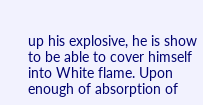up his explosive, he is show to be able to cover himself into White flame. Upon enough of absorption of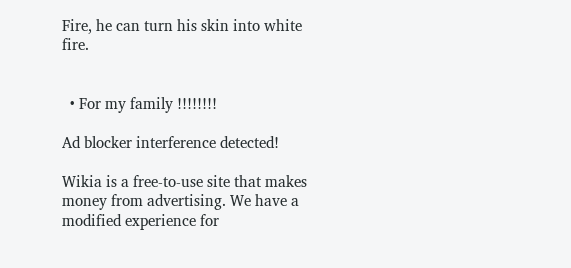Fire, he can turn his skin into white fire.


  • For my family !!!!!!!!

Ad blocker interference detected!

Wikia is a free-to-use site that makes money from advertising. We have a modified experience for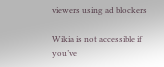viewers using ad blockers

Wikia is not accessible if you’ve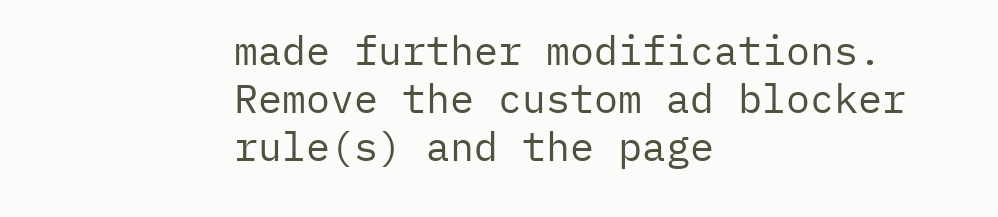made further modifications. Remove the custom ad blocker rule(s) and the page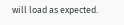will load as expected.